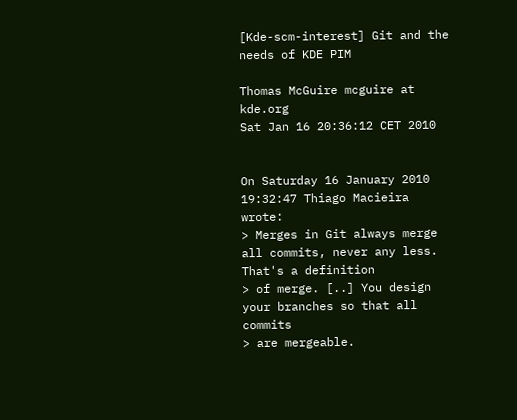[Kde-scm-interest] Git and the needs of KDE PIM

Thomas McGuire mcguire at kde.org
Sat Jan 16 20:36:12 CET 2010


On Saturday 16 January 2010 19:32:47 Thiago Macieira wrote:
> Merges in Git always merge all commits, never any less. That's a definition
> of merge. [..] You design your branches so that all commits
> are mergeable.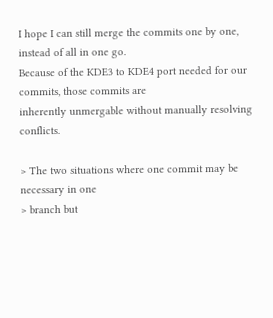I hope I can still merge the commits one by one, instead of all in one go.
Because of the KDE3 to KDE4 port needed for our commits, those commits are
inherently unmergable without manually resolving conflicts.

> The two situations where one commit may be necessary in one
> branch but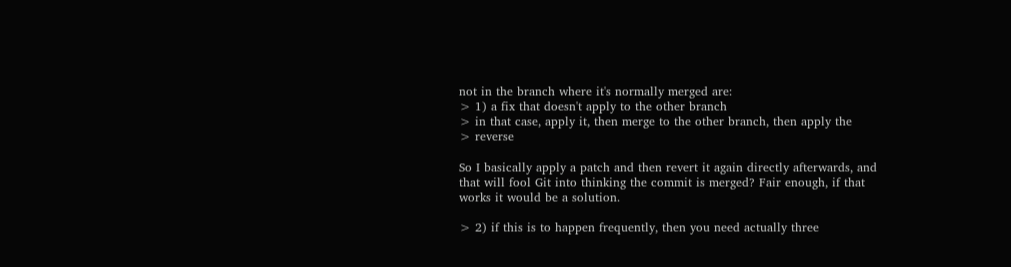not in the branch where it's normally merged are:
> 1) a fix that doesn't apply to the other branch
> in that case, apply it, then merge to the other branch, then apply the
> reverse

So I basically apply a patch and then revert it again directly afterwards, and
that will fool Git into thinking the commit is merged? Fair enough, if that
works it would be a solution.

> 2) if this is to happen frequently, then you need actually three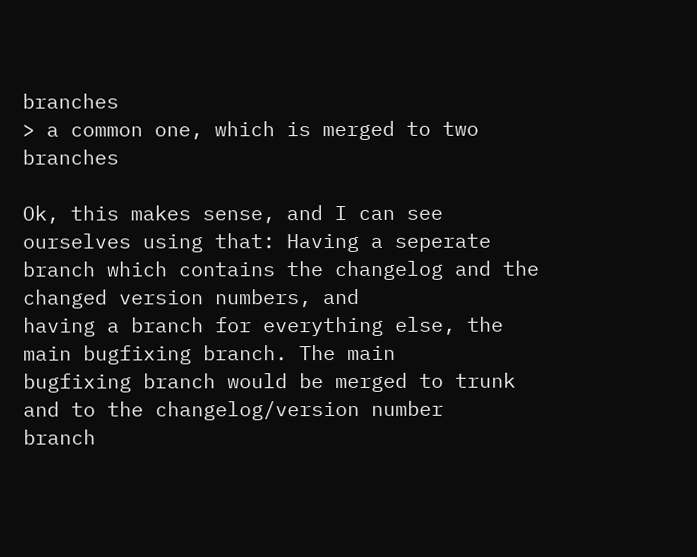branches
> a common one, which is merged to two branches

Ok, this makes sense, and I can see ourselves using that: Having a seperate
branch which contains the changelog and the changed version numbers, and
having a branch for everything else, the main bugfixing branch. The main
bugfixing branch would be merged to trunk and to the changelog/version number
branch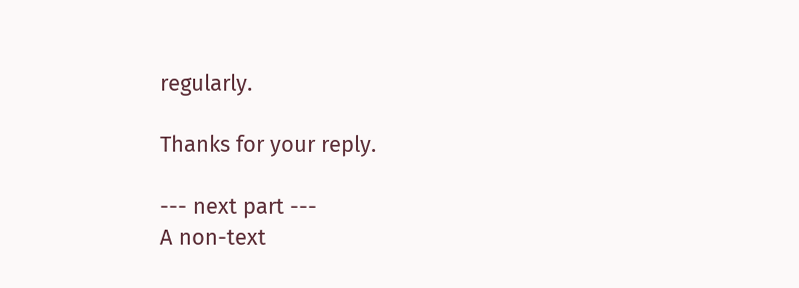regularly.

Thanks for your reply.

--- next part ---
A non-text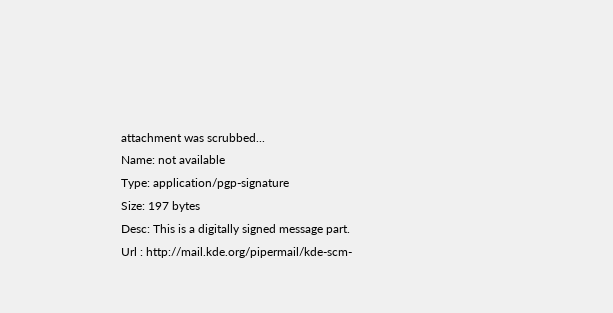attachment was scrubbed...
Name: not available
Type: application/pgp-signature
Size: 197 bytes
Desc: This is a digitally signed message part.
Url : http://mail.kde.org/pipermail/kde-scm-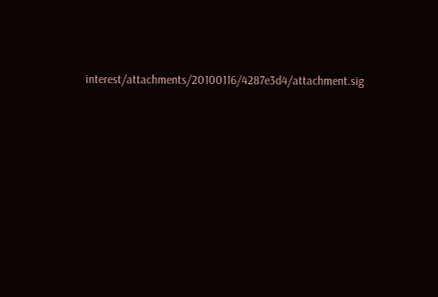interest/attachments/20100116/4287e3d4/attachment.sig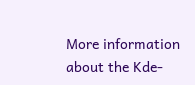More information about the Kde-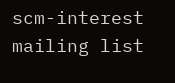scm-interest mailing list